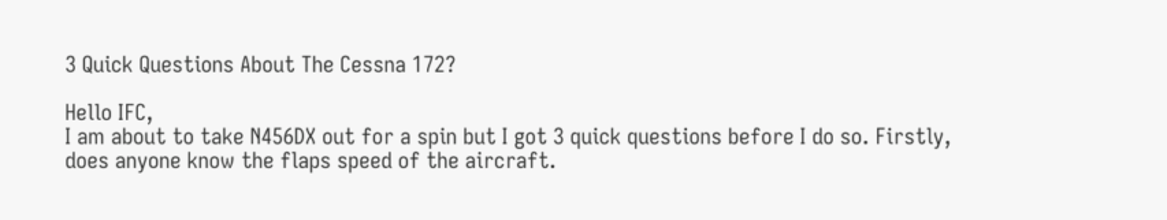3 Quick Questions About The Cessna 172?

Hello IFC,
I am about to take N456DX out for a spin but I got 3 quick questions before I do so. Firstly, does anyone know the flaps speed of the aircraft.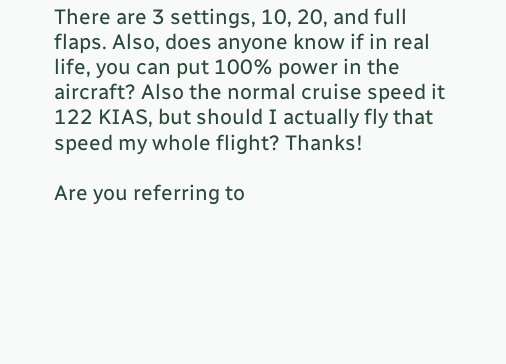There are 3 settings, 10, 20, and full flaps. Also, does anyone know if in real life, you can put 100% power in the aircraft? Also the normal cruise speed it 122 KIAS, but should I actually fly that speed my whole flight? Thanks!

Are you referring to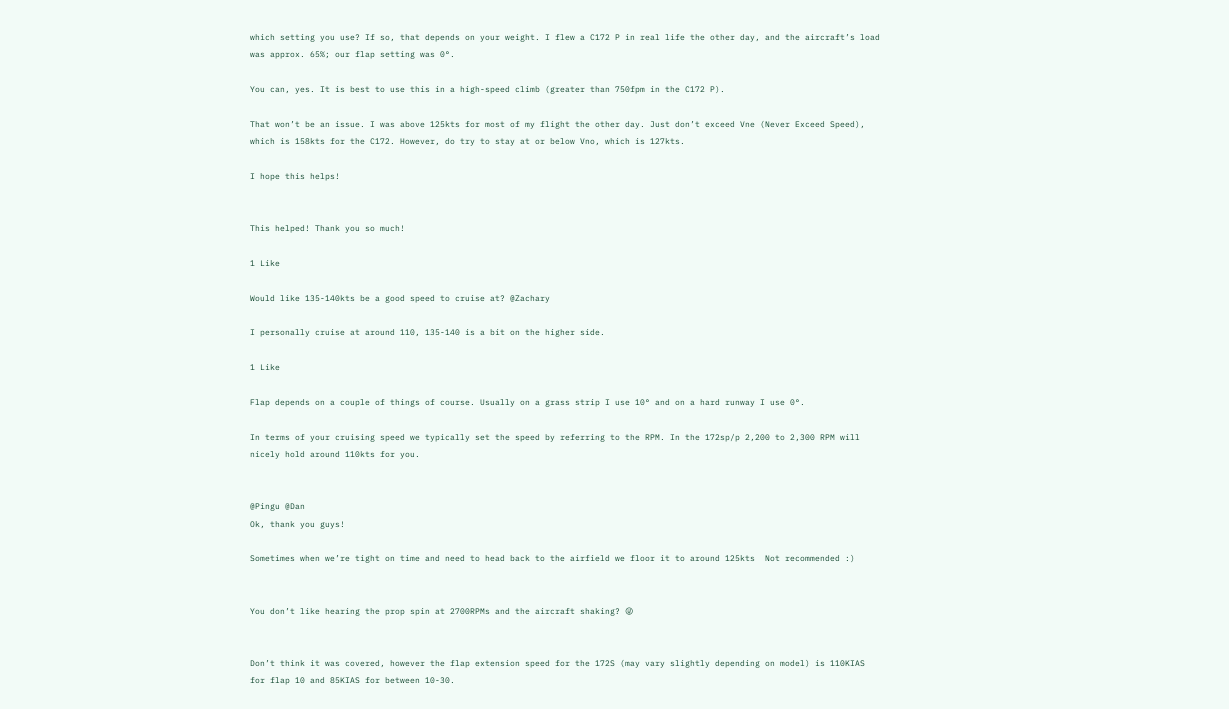which setting you use? If so, that depends on your weight. I flew a C172 P in real life the other day, and the aircraft’s load was approx. 65%; our flap setting was 0°.

You can, yes. It is best to use this in a high-speed climb (greater than 750fpm in the C172 P).

That won’t be an issue. I was above 125kts for most of my flight the other day. Just don’t exceed Vne (Never Exceed Speed), which is 158kts for the C172. However, do try to stay at or below Vno, which is 127kts.

I hope this helps!


This helped! Thank you so much!

1 Like

Would like 135-140kts be a good speed to cruise at? @Zachary

I personally cruise at around 110, 135-140 is a bit on the higher side.

1 Like

Flap depends on a couple of things of course. Usually on a grass strip I use 10° and on a hard runway I use 0°.

In terms of your cruising speed we typically set the speed by referring to the RPM. In the 172sp/p 2,200 to 2,300 RPM will nicely hold around 110kts for you.


@Pingu @Dan
Ok, thank you guys!

Sometimes when we’re tight on time and need to head back to the airfield we floor it to around 125kts  Not recommended :)


You don’t like hearing the prop spin at 2700RPMs and the aircraft shaking? 😜


Don’t think it was covered, however the flap extension speed for the 172S (may vary slightly depending on model) is 110KIAS for flap 10 and 85KIAS for between 10-30.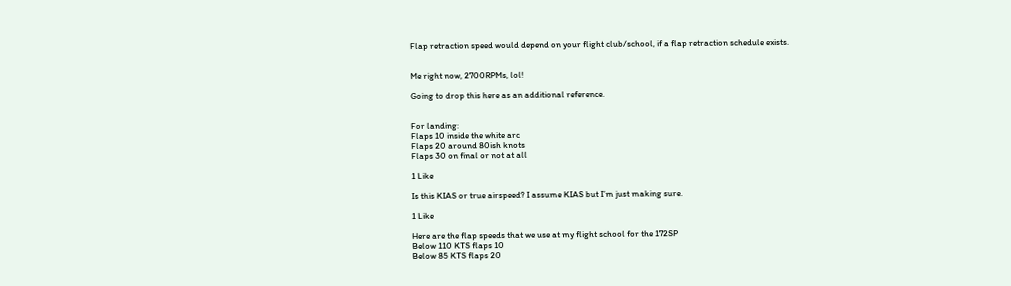Flap retraction speed would depend on your flight club/school, if a flap retraction schedule exists.


Me right now, 2700RPMs, lol!

Going to drop this here as an additional reference.


For landing:
Flaps 10 inside the white arc
Flaps 20 around 80ish knots
Flaps 30 on final or not at all

1 Like

Is this KIAS or true airspeed? I assume KIAS but I’m just making sure.

1 Like

Here are the flap speeds that we use at my flight school for the 172SP
Below 110 KTS flaps 10
Below 85 KTS flaps 20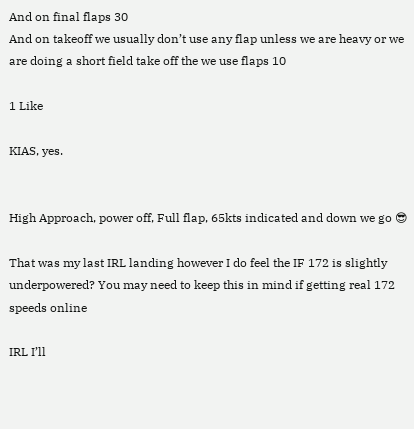And on final flaps 30
And on takeoff we usually don’t use any flap unless we are heavy or we are doing a short field take off the we use flaps 10

1 Like

KIAS, yes.


High Approach, power off, Full flap, 65kts indicated and down we go 😎

That was my last IRL landing however I do feel the IF 172 is slightly underpowered? You may need to keep this in mind if getting real 172 speeds online

IRL I’ll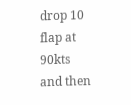drop 10 flap at 90kts and then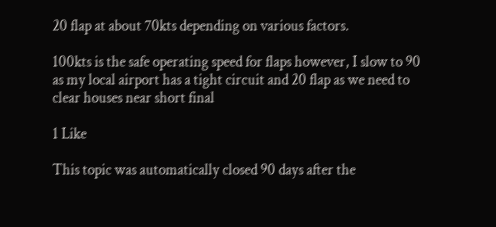20 flap at about 70kts depending on various factors.

100kts is the safe operating speed for flaps however, I slow to 90 as my local airport has a tight circuit and 20 flap as we need to clear houses near short final

1 Like

This topic was automatically closed 90 days after the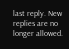last reply. New replies are no longer allowed.